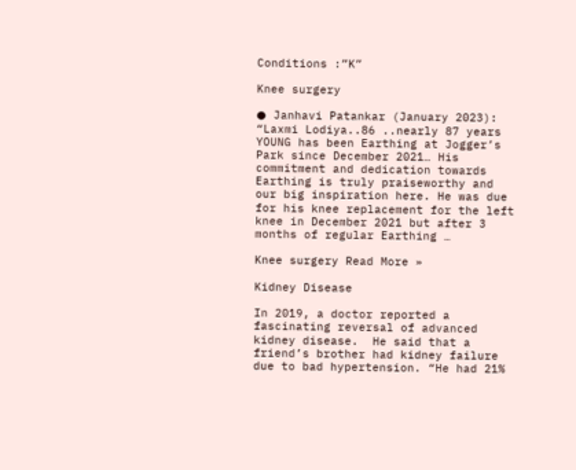Conditions :”K”

Knee surgery

● Janhavi Patankar (January 2023): “Laxmi Lodiya..86 ..nearly 87 years YOUNG has been Earthing at Jogger’s Park since December 2021… His commitment and dedication towards Earthing is truly praiseworthy and our big inspiration here. He was due for his knee replacement for the left knee in December 2021 but after 3 months of regular Earthing …

Knee surgery Read More »

Kidney Disease

In 2019, a doctor reported a fascinating reversal of advanced kidney disease.  He said that a friend’s brother had kidney failure due to bad hypertension. “He had 21%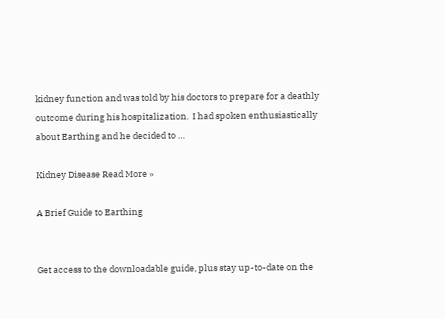kidney function and was told by his doctors to prepare for a deathly outcome during his hospitalization.  I had spoken enthusiastically about Earthing and he decided to …

Kidney Disease Read More »

A Brief Guide to Earthing


Get access to the downloadable guide, plus stay up-to-date on the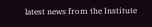latest news from the Institute